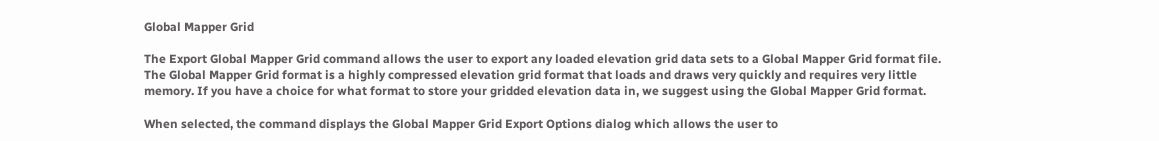Global Mapper Grid

The Export Global Mapper Grid command allows the user to export any loaded elevation grid data sets to a Global Mapper Grid format file. The Global Mapper Grid format is a highly compressed elevation grid format that loads and draws very quickly and requires very little memory. If you have a choice for what format to store your gridded elevation data in, we suggest using the Global Mapper Grid format.

When selected, the command displays the Global Mapper Grid Export Options dialog which allows the user to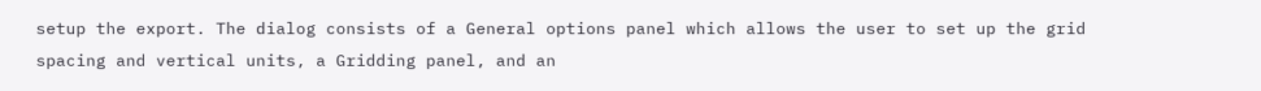setup the export. The dialog consists of a General options panel which allows the user to set up the grid spacing and vertical units, a Gridding panel, and an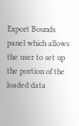Export Bounds panel which allows the user to set up the portion of the loaded data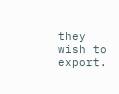they wish to export.